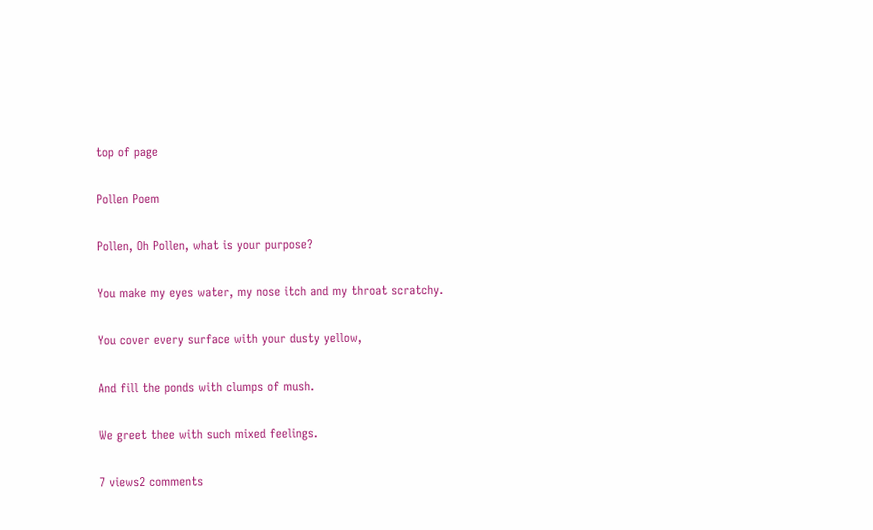top of page

Pollen Poem

Pollen, Oh Pollen, what is your purpose?

You make my eyes water, my nose itch and my throat scratchy.

You cover every surface with your dusty yellow,

And fill the ponds with clumps of mush.

We greet thee with such mixed feelings.

7 views2 comments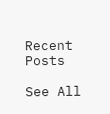Recent Posts

See All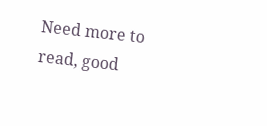Need more to read, good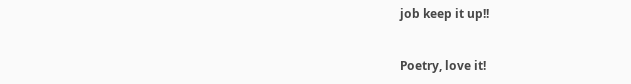job keep it up!!


Poetry, love it!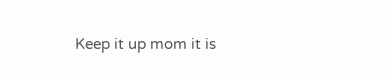Keep it up mom it is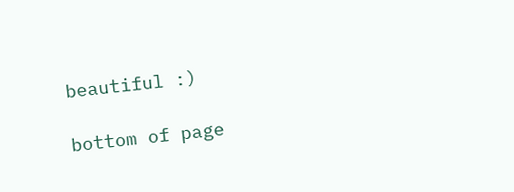beautiful :)

bottom of page